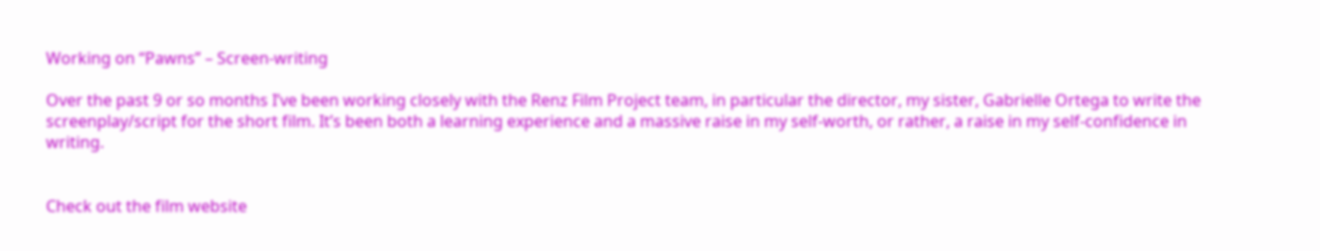Working on “Pawns” – Screen-writing

Over the past 9 or so months I’ve been working closely with the Renz Film Project team, in particular the director, my sister, Gabrielle Ortega to write the screenplay/script for the short film. It’s been both a learning experience and a massive raise in my self-worth, or rather, a raise in my self-confidence in writing.


Check out the film website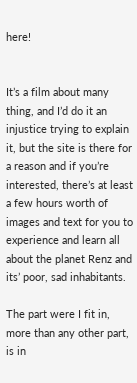here!


It’s a film about many thing, and I’d do it an injustice trying to explain it, but the site is there for a reason and if you’re interested, there’s at least a few hours worth of images and text for you to experience and learn all about the planet Renz and its’ poor, sad inhabitants.

The part were I fit in, more than any other part, is in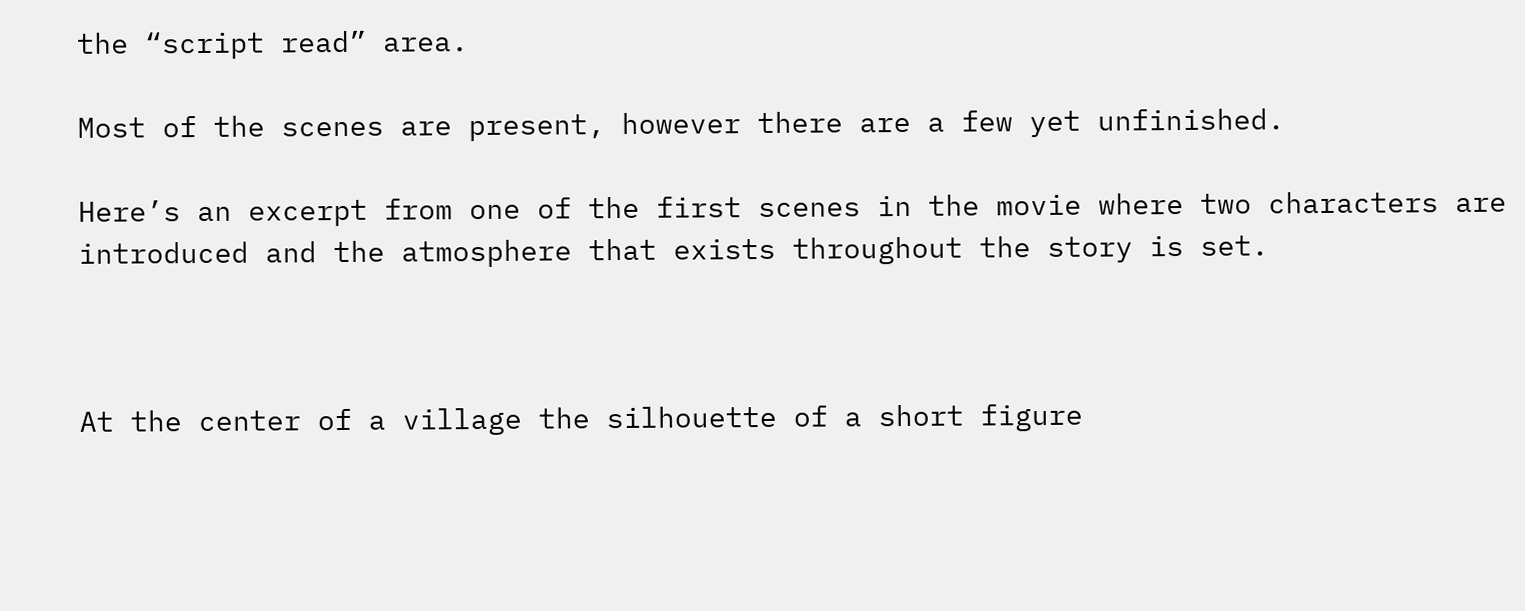the “script read” area.

Most of the scenes are present, however there are a few yet unfinished.

Here’s an excerpt from one of the first scenes in the movie where two characters are introduced and the atmosphere that exists throughout the story is set.



At the center of a village the silhouette of a short figure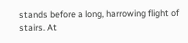stands before a long, harrowing flight of stairs. At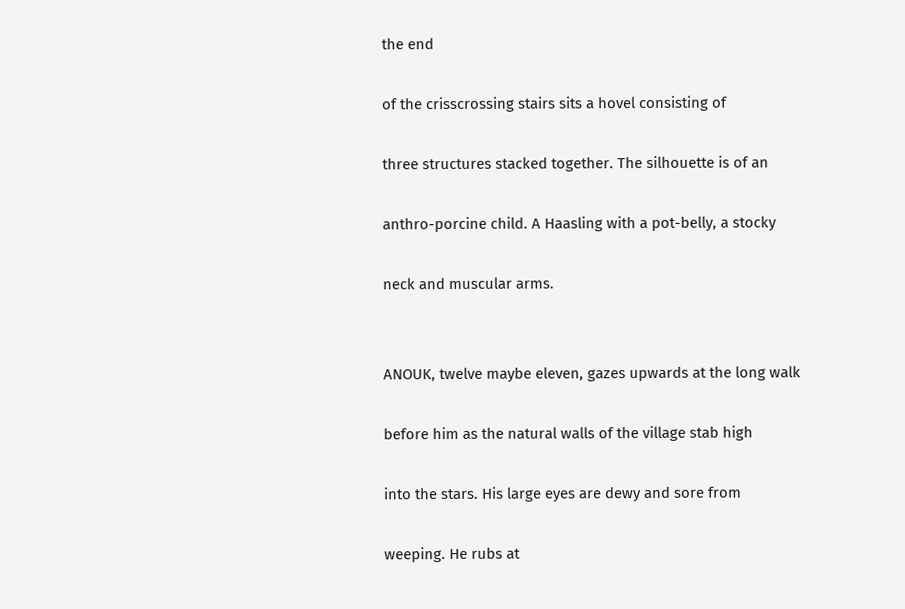the end

of the crisscrossing stairs sits a hovel consisting of

three structures stacked together. The silhouette is of an

anthro-porcine child. A Haasling with a pot-belly, a stocky

neck and muscular arms.


ANOUK, twelve maybe eleven, gazes upwards at the long walk

before him as the natural walls of the village stab high

into the stars. His large eyes are dewy and sore from

weeping. He rubs at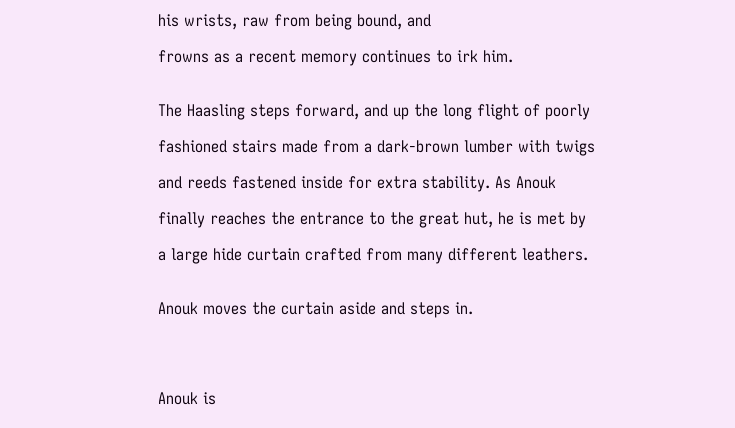his wrists, raw from being bound, and

frowns as a recent memory continues to irk him.


The Haasling steps forward, and up the long flight of poorly

fashioned stairs made from a dark-brown lumber with twigs

and reeds fastened inside for extra stability. As Anouk

finally reaches the entrance to the great hut, he is met by

a large hide curtain crafted from many different leathers.


Anouk moves the curtain aside and steps in.




Anouk is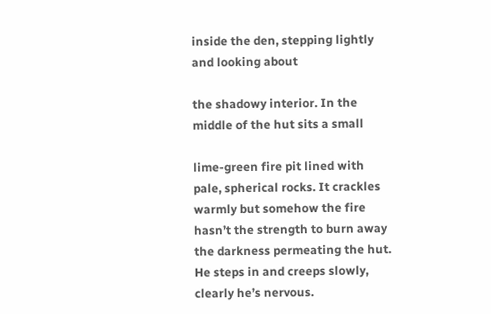inside the den, stepping lightly and looking about

the shadowy interior. In the middle of the hut sits a small

lime-green fire pit lined with pale, spherical rocks. It crackles warmly but somehow the fire hasn’t the strength to burn away the darkness permeating the hut. He steps in and creeps slowly, clearly he’s nervous.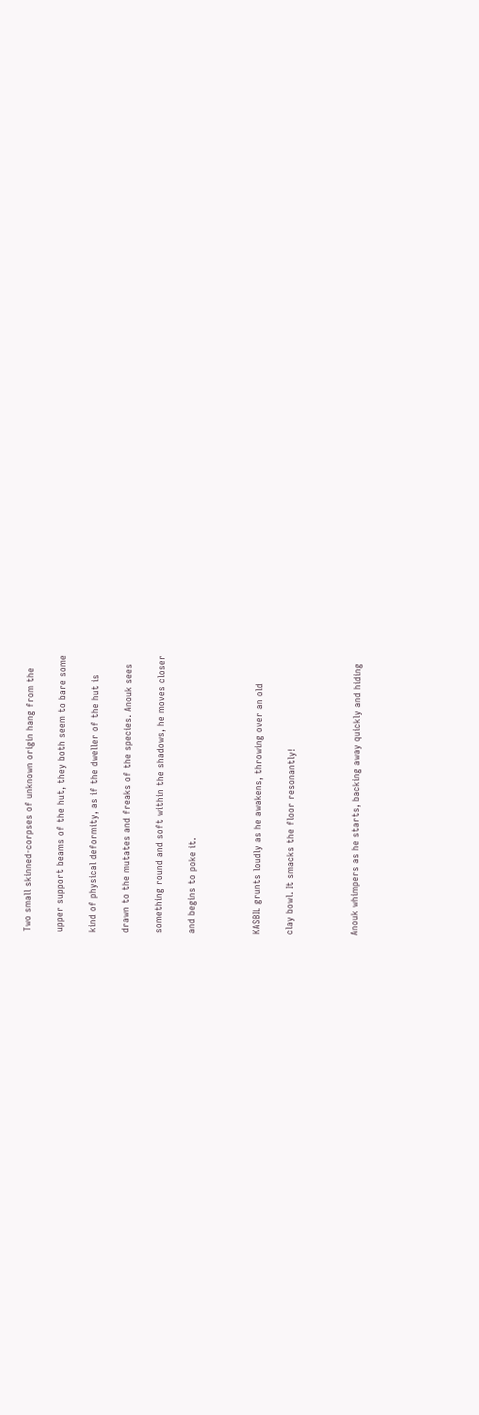Two small skinned-corpses of unknown origin hang from the

upper support beams of the hut, they both seem to bare some

kind of physical deformity, as if the dweller of the hut is

drawn to the mutates and freaks of the species. Anouk sees

something round and soft within the shadows, he moves closer

and begins to poke it.



KASBIL grunts loudly as he awakens, throwing over an old

clay bowl. It smacks the floor resonantly!



Anouk whimpers as he starts, backing away quickly and hiding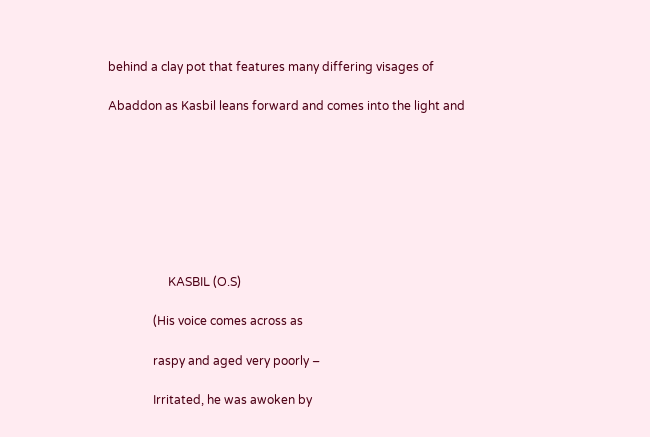behind a clay pot that features many differing visages of

Abaddon as Kasbil leans forward and comes into the light and








                    KASBIL (O.S)

               (His voice comes across as

               raspy and aged very poorly –

               Irritated, he was awoken by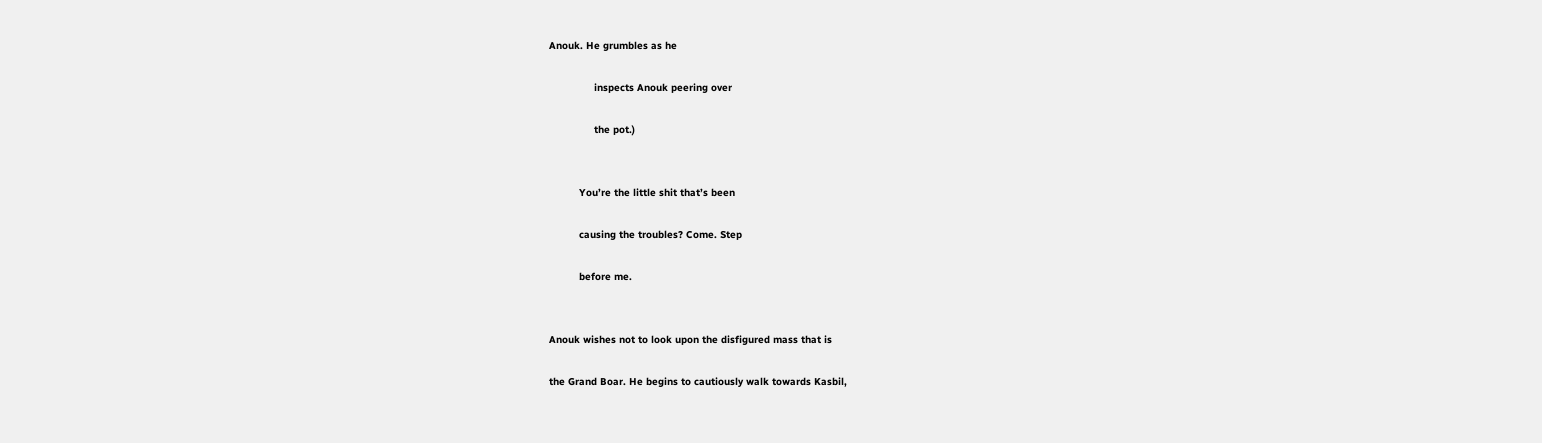Anouk. He grumbles as he

               inspects Anouk peering over

               the pot.)


          You’re the little shit that’s been

          causing the troubles? Come. Step

          before me.


Anouk wishes not to look upon the disfigured mass that is

the Grand Boar. He begins to cautiously walk towards Kasbil,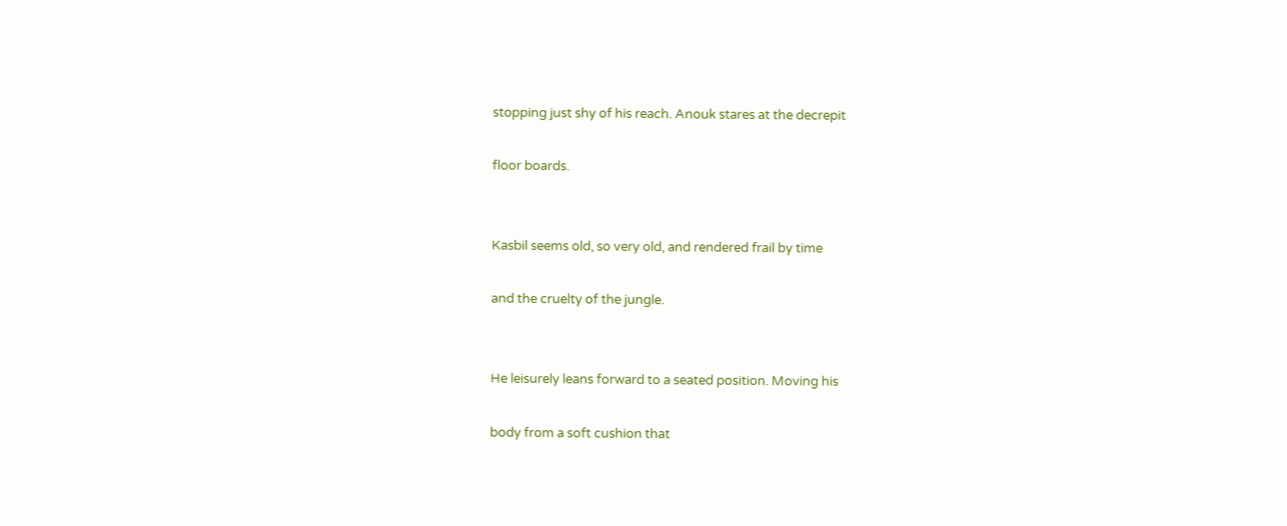stopping just shy of his reach. Anouk stares at the decrepit

floor boards.


Kasbil seems old, so very old, and rendered frail by time

and the cruelty of the jungle.


He leisurely leans forward to a seated position. Moving his

body from a soft cushion that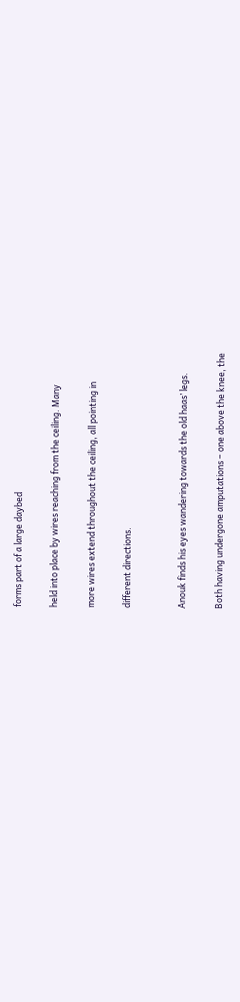forms part of a large daybed

held into place by wires reaching from the ceiling. Many

more wires extend throughout the ceiling, all pointing in

different directions.


Anouk finds his eyes wandering towards the old haas’ legs.

Both having undergone amputations – one above the knee, the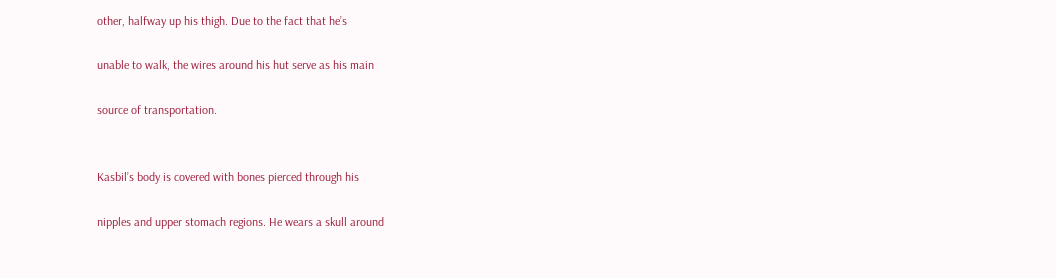other, halfway up his thigh. Due to the fact that he’s

unable to walk, the wires around his hut serve as his main

source of transportation.


Kasbil’s body is covered with bones pierced through his

nipples and upper stomach regions. He wears a skull around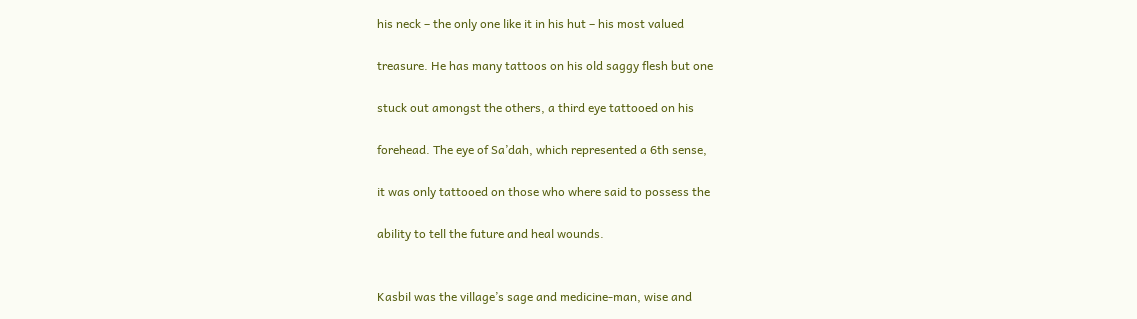his neck – the only one like it in his hut – his most valued

treasure. He has many tattoos on his old saggy flesh but one

stuck out amongst the others, a third eye tattooed on his

forehead. The eye of Sa’dah, which represented a 6th sense,

it was only tattooed on those who where said to possess the

ability to tell the future and heal wounds.


Kasbil was the village’s sage and medicine-man, wise and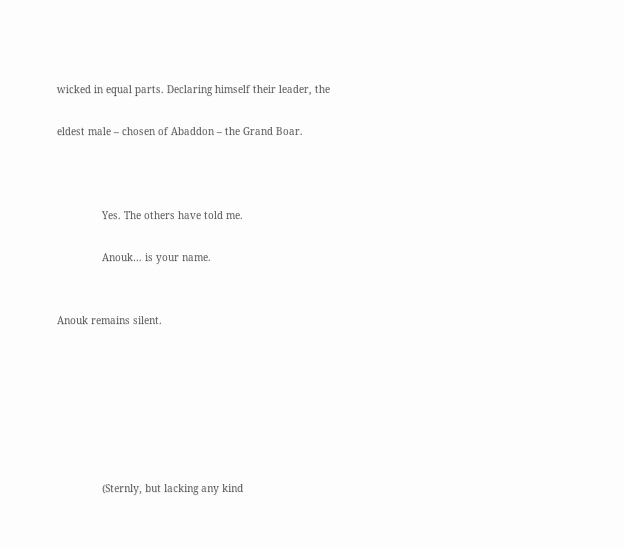wicked in equal parts. Declaring himself their leader, the

eldest male – chosen of Abaddon – the Grand Boar.



               Yes. The others have told me.

               Anouk… is your name.


Anouk remains silent.







               (Sternly, but lacking any kind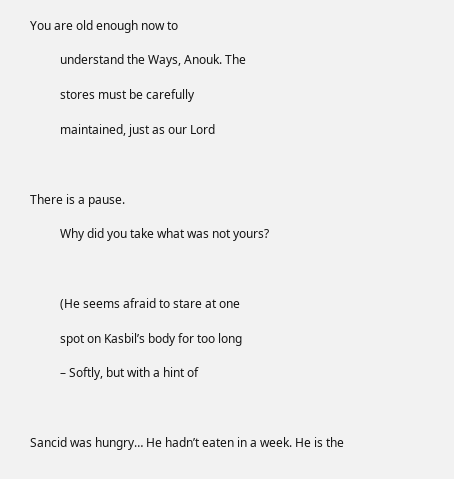You are old enough now to

          understand the Ways, Anouk. The

          stores must be carefully

          maintained, just as our Lord



There is a pause.

          Why did you take what was not yours?



          (He seems afraid to stare at one

          spot on Kasbil’s body for too long

          – Softly, but with a hint of



Sancid was hungry… He hadn’t eaten in a week. He is the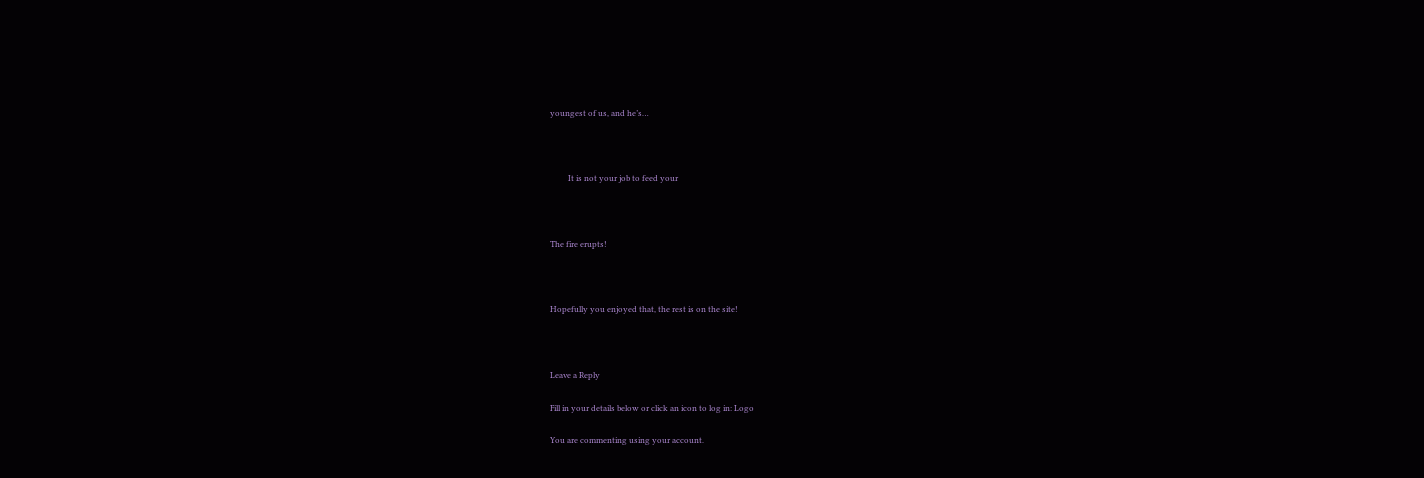youngest of us, and he’s…



         It is not your job to feed your



The fire erupts!



Hopefully you enjoyed that, the rest is on the site!



Leave a Reply

Fill in your details below or click an icon to log in: Logo

You are commenting using your account.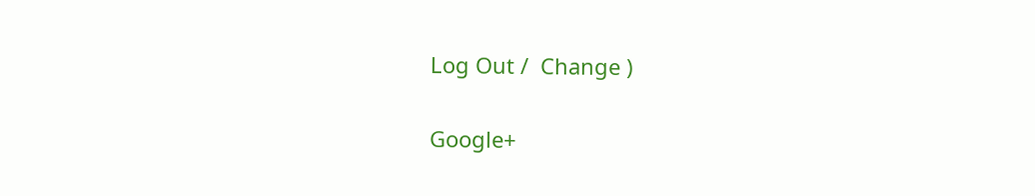Log Out /  Change )

Google+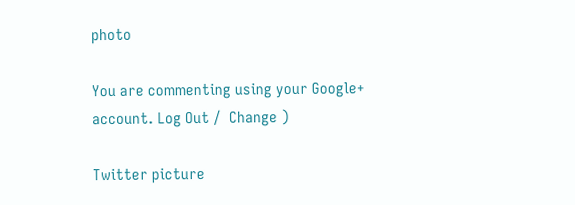photo

You are commenting using your Google+ account. Log Out /  Change )

Twitter picture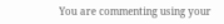You are commenting using your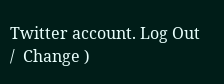Twitter account. Log Out /  Change )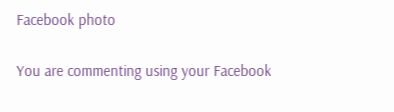Facebook photo

You are commenting using your Facebook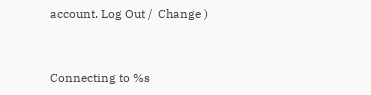account. Log Out /  Change )


Connecting to %s